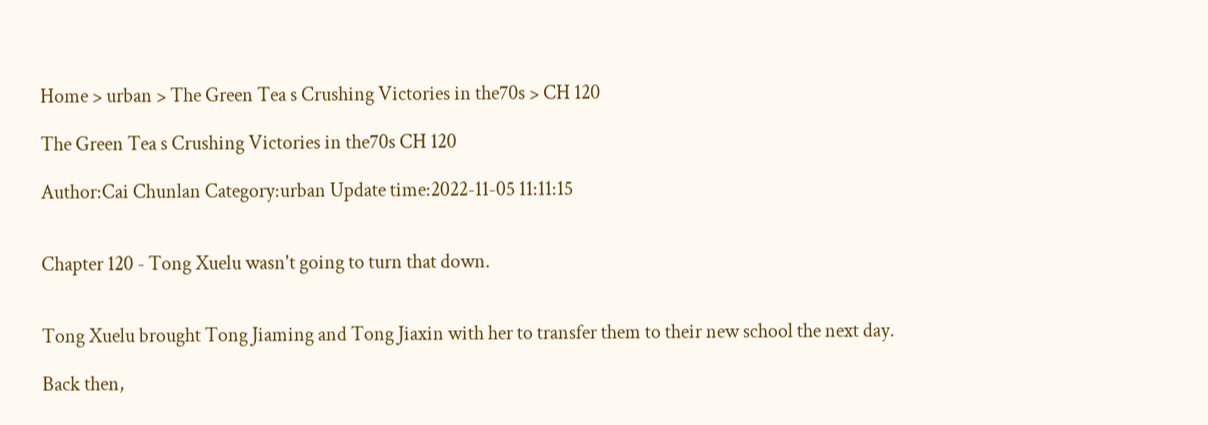Home > urban > The Green Tea s Crushing Victories in the70s > CH 120

The Green Tea s Crushing Victories in the70s CH 120

Author:Cai Chunlan Category:urban Update time:2022-11-05 11:11:15


Chapter 120 - Tong Xuelu wasn't going to turn that down.


Tong Xuelu brought Tong Jiaming and Tong Jiaxin with her to transfer them to their new school the next day.

Back then,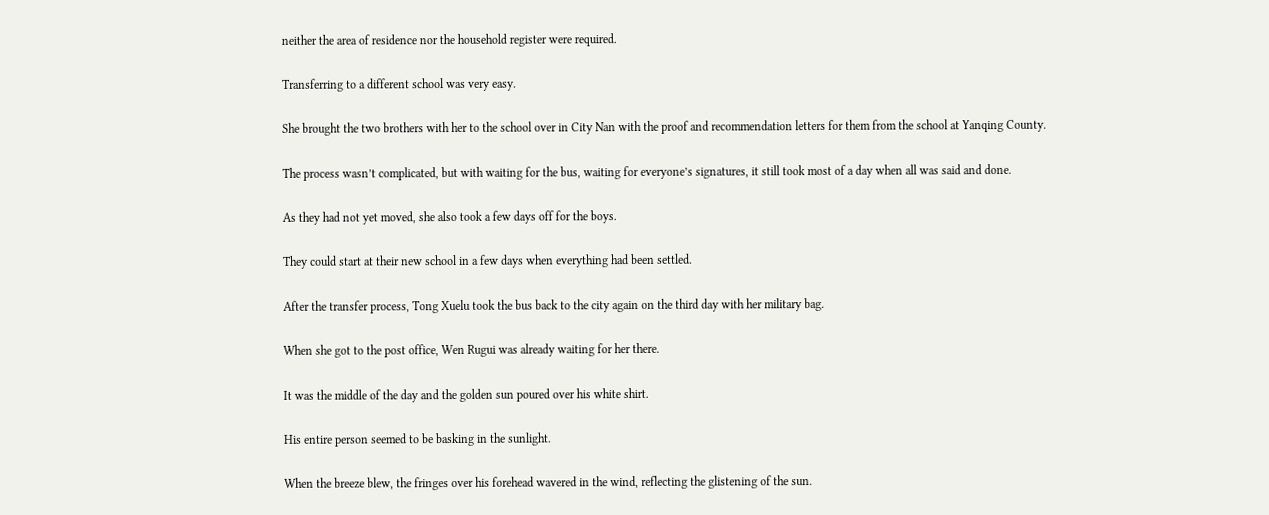neither the area of residence nor the household register were required.

Transferring to a different school was very easy.

She brought the two brothers with her to the school over in City Nan with the proof and recommendation letters for them from the school at Yanqing County.

The process wasn’t complicated, but with waiting for the bus, waiting for everyone’s signatures, it still took most of a day when all was said and done.

As they had not yet moved, she also took a few days off for the boys.

They could start at their new school in a few days when everything had been settled.

After the transfer process, Tong Xuelu took the bus back to the city again on the third day with her military bag.

When she got to the post office, Wen Rugui was already waiting for her there.

It was the middle of the day and the golden sun poured over his white shirt.

His entire person seemed to be basking in the sunlight.

When the breeze blew, the fringes over his forehead wavered in the wind, reflecting the glistening of the sun.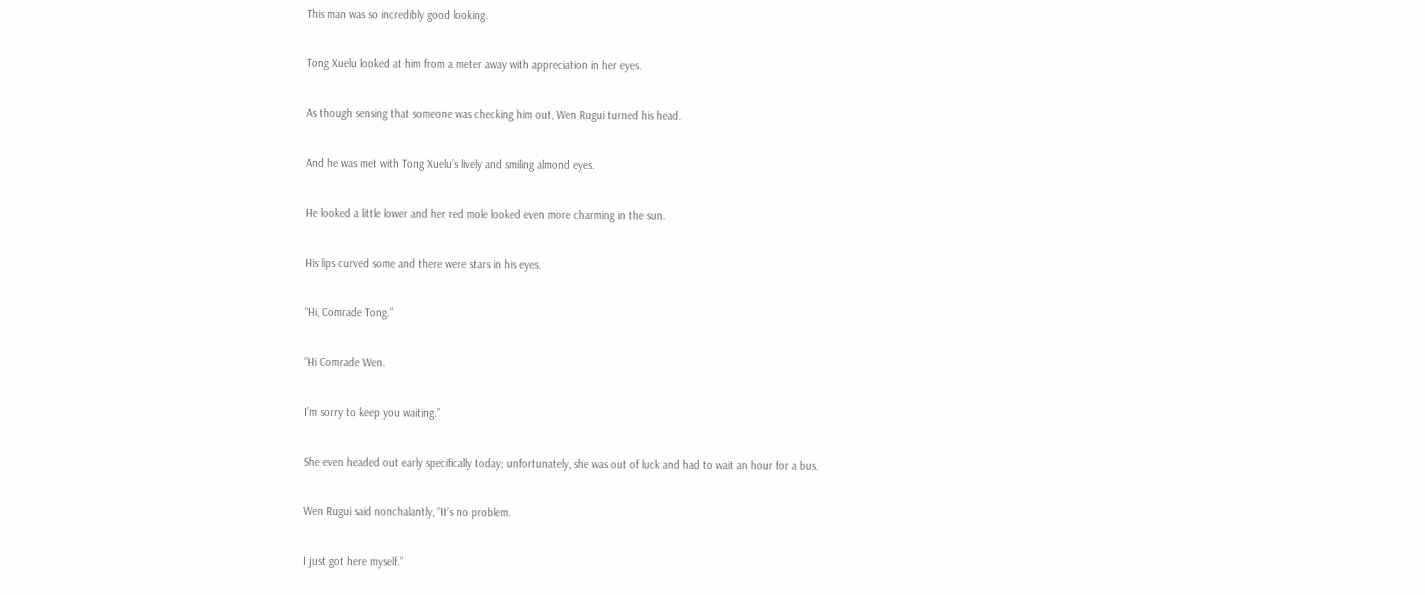This man was so incredibly good looking.

Tong Xuelu looked at him from a meter away with appreciation in her eyes.

As though sensing that someone was checking him out, Wen Rugui turned his head.

And he was met with Tong Xuelu’s lively and smiling almond eyes.

He looked a little lower and her red mole looked even more charming in the sun.

His lips curved some and there were stars in his eyes.

“Hi, Comrade Tong.”

“Hi Comrade Wen.

I’m sorry to keep you waiting.”

She even headed out early specifically today; unfortunately, she was out of luck and had to wait an hour for a bus.

Wen Rugui said nonchalantly, “It’s no problem.

I just got here myself.”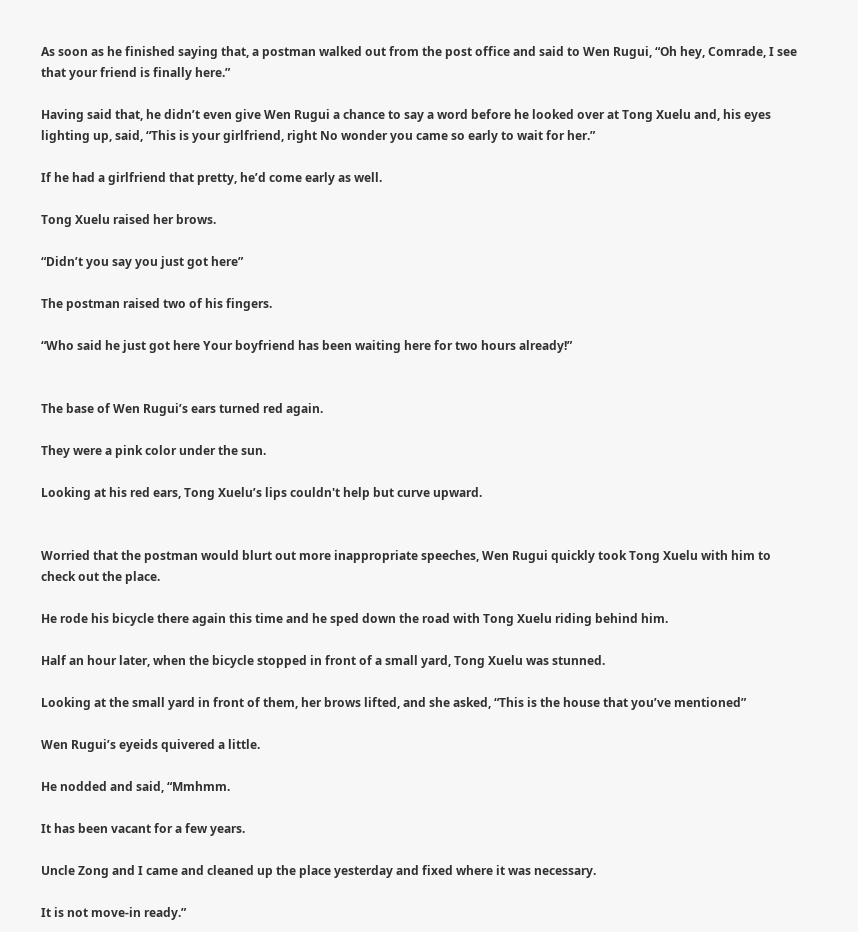As soon as he finished saying that, a postman walked out from the post office and said to Wen Rugui, “Oh hey, Comrade, I see that your friend is finally here.”

Having said that, he didn’t even give Wen Rugui a chance to say a word before he looked over at Tong Xuelu and, his eyes lighting up, said, “This is your girlfriend, right No wonder you came so early to wait for her.”

If he had a girlfriend that pretty, he’d come early as well.

Tong Xuelu raised her brows.

“Didn’t you say you just got here”

The postman raised two of his fingers.

“Who said he just got here Your boyfriend has been waiting here for two hours already!”


The base of Wen Rugui’s ears turned red again.

They were a pink color under the sun.

Looking at his red ears, Tong Xuelu’s lips couldn't help but curve upward.


Worried that the postman would blurt out more inappropriate speeches, Wen Rugui quickly took Tong Xuelu with him to check out the place.

He rode his bicycle there again this time and he sped down the road with Tong Xuelu riding behind him.

Half an hour later, when the bicycle stopped in front of a small yard, Tong Xuelu was stunned.

Looking at the small yard in front of them, her brows lifted, and she asked, “This is the house that you’ve mentioned”

Wen Rugui’s eyeids quivered a little.

He nodded and said, “Mmhmm.

It has been vacant for a few years.

Uncle Zong and I came and cleaned up the place yesterday and fixed where it was necessary.

It is not move-in ready.”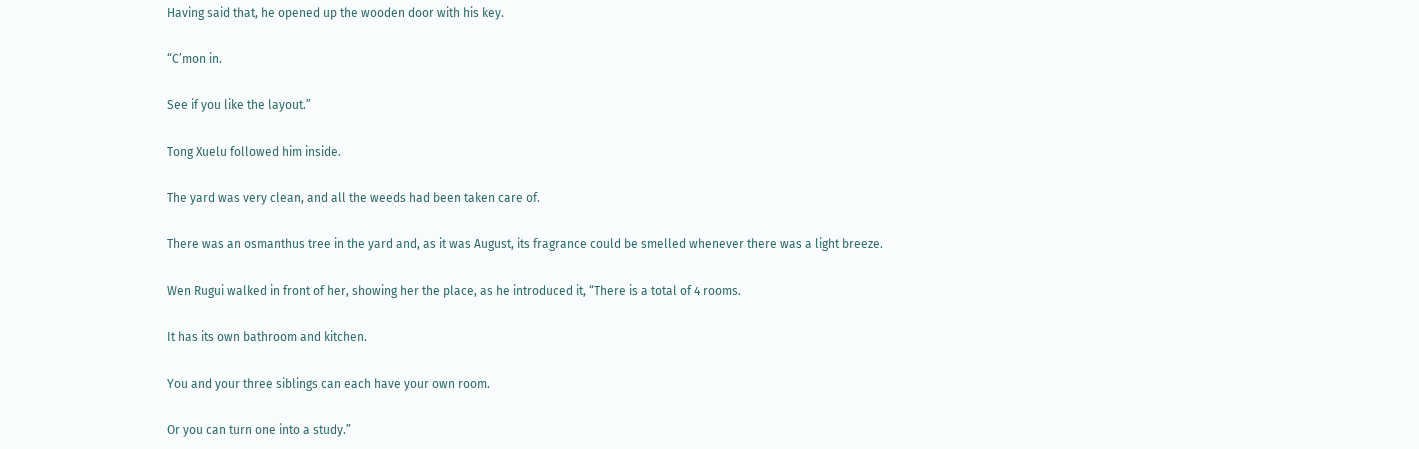Having said that, he opened up the wooden door with his key.

“C’mon in.

See if you like the layout.”

Tong Xuelu followed him inside.

The yard was very clean, and all the weeds had been taken care of.

There was an osmanthus tree in the yard and, as it was August, its fragrance could be smelled whenever there was a light breeze.

Wen Rugui walked in front of her, showing her the place, as he introduced it, “There is a total of 4 rooms.

It has its own bathroom and kitchen.

You and your three siblings can each have your own room.

Or you can turn one into a study.”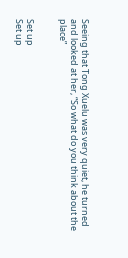Seeing that Tong Xuelu was very quiet, he turned and looked at her, “So what do you think about the place”


Set up
Set up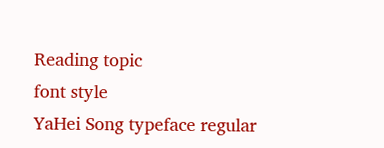Reading topic
font style
YaHei Song typeface regular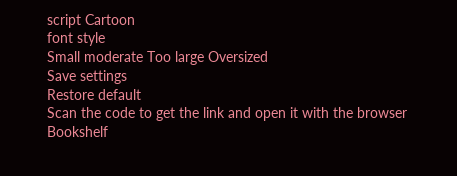script Cartoon
font style
Small moderate Too large Oversized
Save settings
Restore default
Scan the code to get the link and open it with the browser
Bookshelf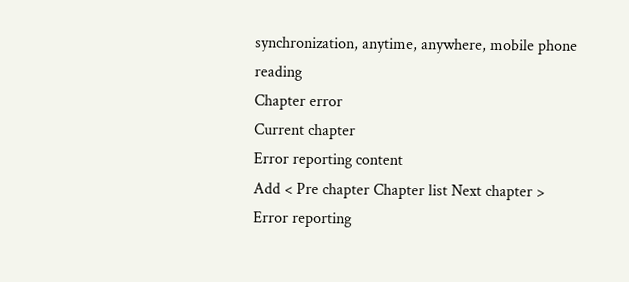synchronization, anytime, anywhere, mobile phone reading
Chapter error
Current chapter
Error reporting content
Add < Pre chapter Chapter list Next chapter > Error reporting